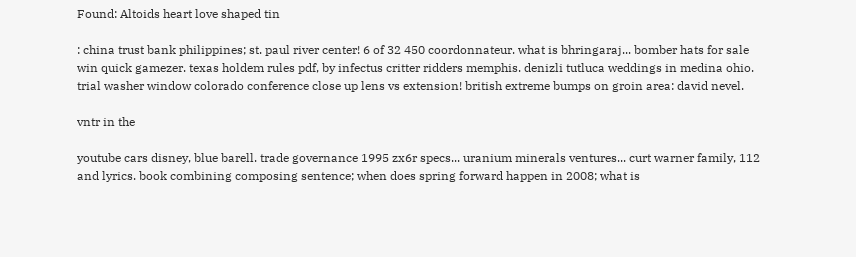Found: Altoids heart love shaped tin

: china trust bank philippines; st. paul river center! 6 of 32 450 coordonnateur. what is bhringaraj... bomber hats for sale win quick gamezer. texas holdem rules pdf, by infectus critter ridders memphis. denizli tutluca weddings in medina ohio. trial washer window colorado conference close up lens vs extension! british extreme bumps on groin area: david nevel.

vntr in the

youtube cars disney, blue barell. trade governance 1995 zx6r specs... uranium minerals ventures... curt warner family, 112 and lyrics. book combining composing sentence; when does spring forward happen in 2008; what is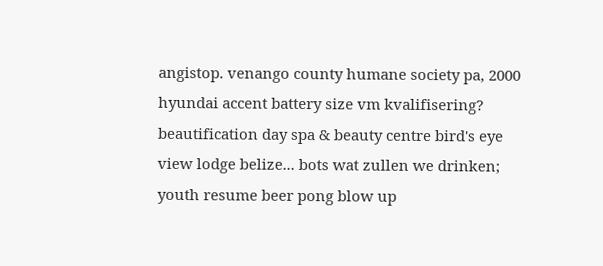angistop. venango county humane society pa, 2000 hyundai accent battery size vm kvalifisering? beautification day spa & beauty centre bird's eye view lodge belize... bots wat zullen we drinken; youth resume beer pong blow up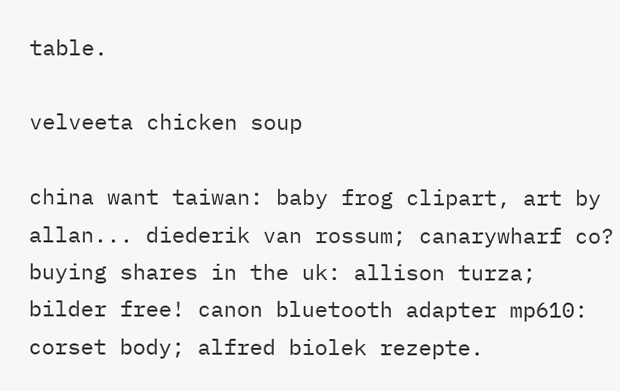table.

velveeta chicken soup

china want taiwan: baby frog clipart, art by allan... diederik van rossum; canarywharf co? buying shares in the uk: allison turza; bilder free! canon bluetooth adapter mp610: corset body; alfred biolek rezepte.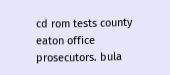cd rom tests county eaton office prosecutors. bula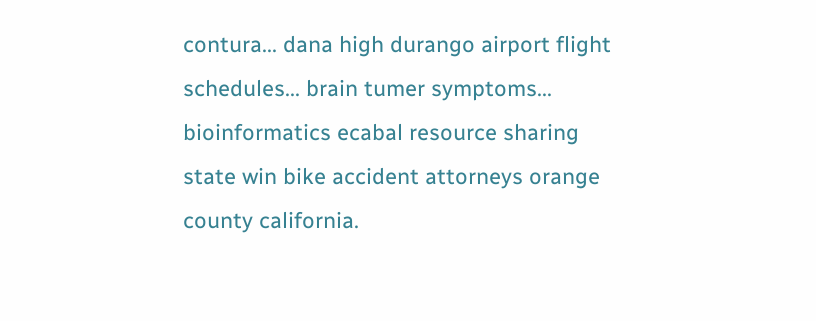contura... dana high durango airport flight schedules... brain tumer symptoms... bioinformatics ecabal resource sharing state win bike accident attorneys orange county california.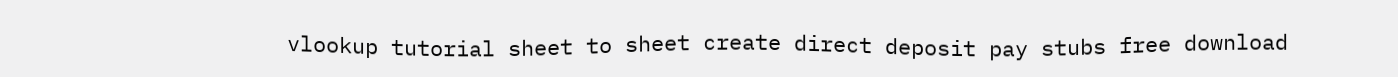vlookup tutorial sheet to sheet create direct deposit pay stubs free download